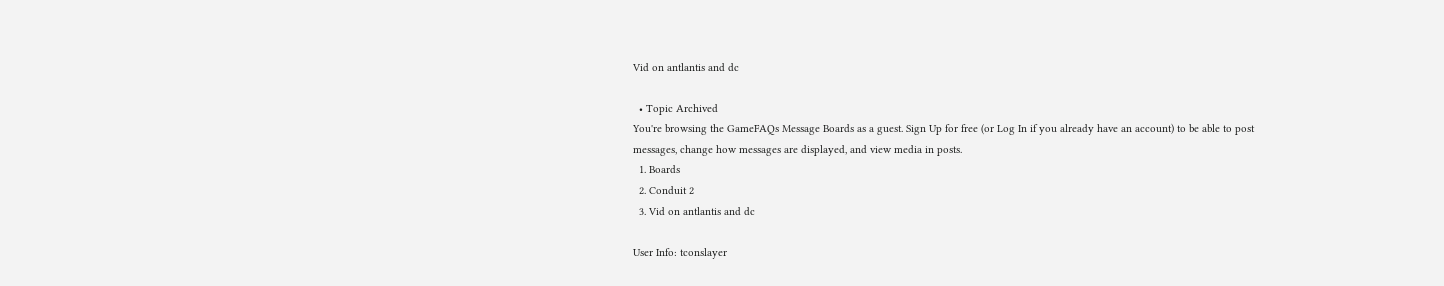Vid on antlantis and dc

  • Topic Archived
You're browsing the GameFAQs Message Boards as a guest. Sign Up for free (or Log In if you already have an account) to be able to post messages, change how messages are displayed, and view media in posts.
  1. Boards
  2. Conduit 2
  3. Vid on antlantis and dc

User Info: tconslayer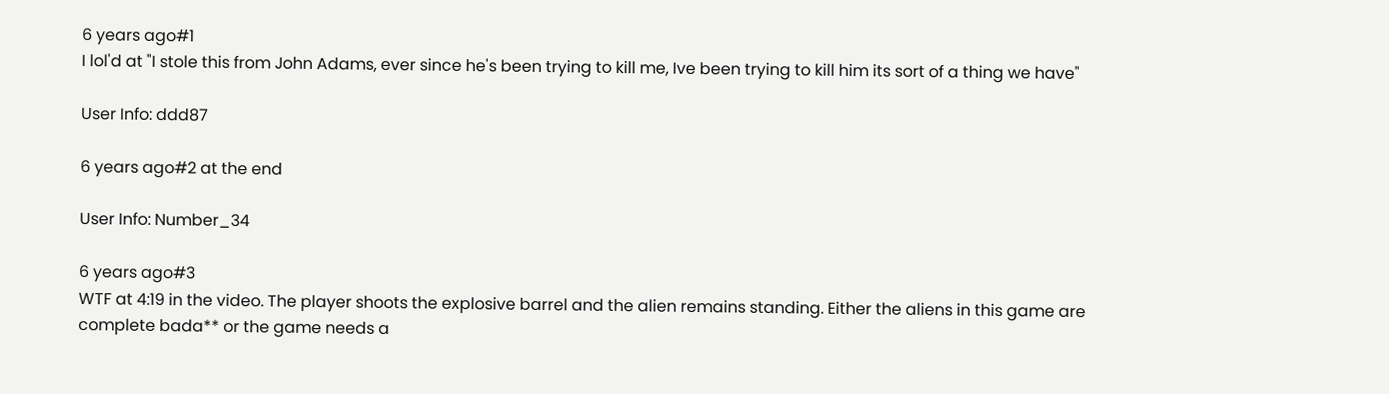6 years ago#1
I lol'd at "I stole this from John Adams, ever since he's been trying to kill me, Ive been trying to kill him its sort of a thing we have"

User Info: ddd87

6 years ago#2 at the end

User Info: Number_34

6 years ago#3
WTF at 4:19 in the video. The player shoots the explosive barrel and the alien remains standing. Either the aliens in this game are complete bada** or the game needs a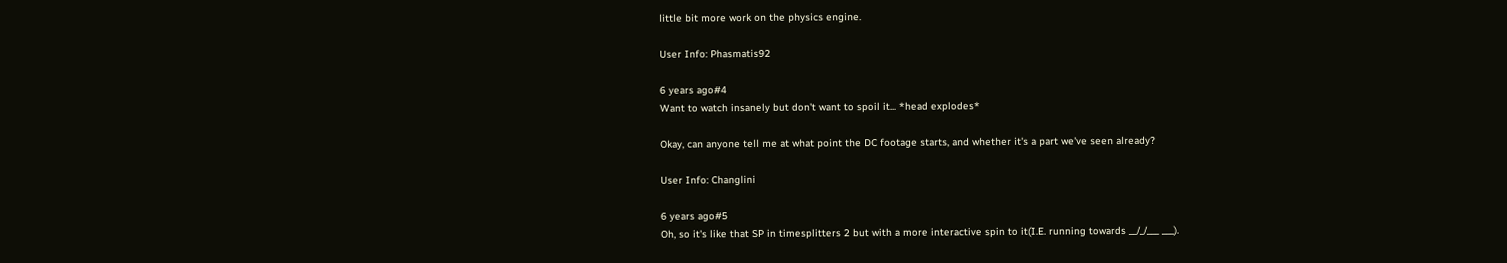little bit more work on the physics engine.

User Info: Phasmatis92

6 years ago#4
Want to watch insanely but don't want to spoil it... *head explodes*

Okay, can anyone tell me at what point the DC footage starts, and whether it's a part we've seen already?

User Info: Changlini

6 years ago#5
Oh, so it's like that SP in timesplitters 2 but with a more interactive spin to it(I.E. running towards __/_/___ ___).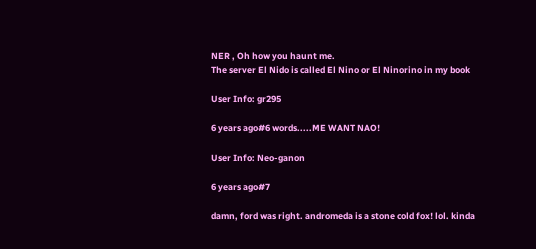NER , Oh how you haunt me.
The server El Nido is called El Nino or El Ninorino in my book

User Info: gr295

6 years ago#6 words.....ME WANT NAO!

User Info: Neo-ganon

6 years ago#7

damn, ford was right. andromeda is a stone cold fox! lol. kinda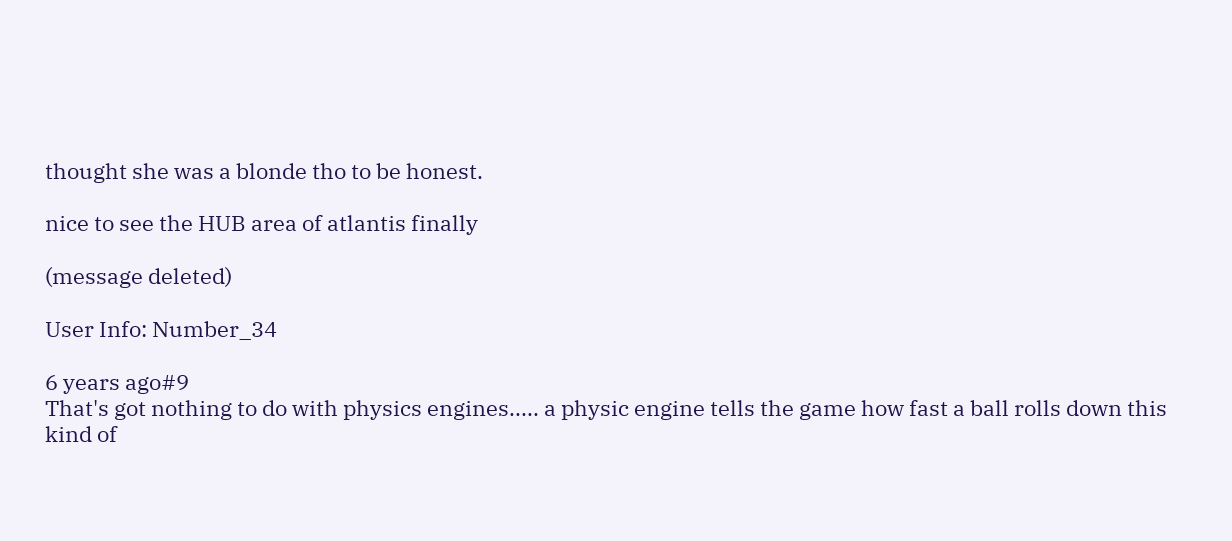thought she was a blonde tho to be honest.

nice to see the HUB area of atlantis finally

(message deleted)

User Info: Number_34

6 years ago#9
That's got nothing to do with physics engines..... a physic engine tells the game how fast a ball rolls down this kind of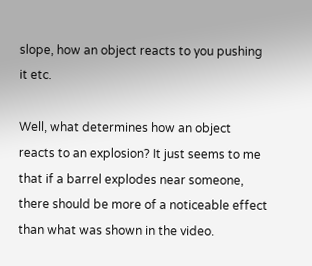slope, how an object reacts to you pushing it etc.

Well, what determines how an object reacts to an explosion? It just seems to me that if a barrel explodes near someone, there should be more of a noticeable effect than what was shown in the video.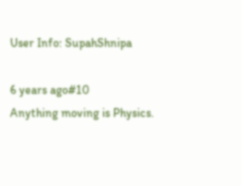User Info: SupahShnipa

6 years ago#10
Anything moving is Physics.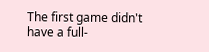The first game didn't have a full-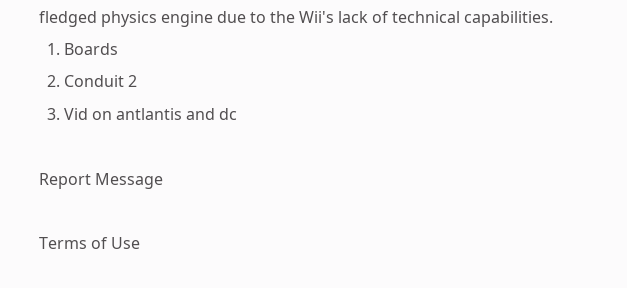fledged physics engine due to the Wii's lack of technical capabilities.
  1. Boards
  2. Conduit 2
  3. Vid on antlantis and dc

Report Message

Terms of Use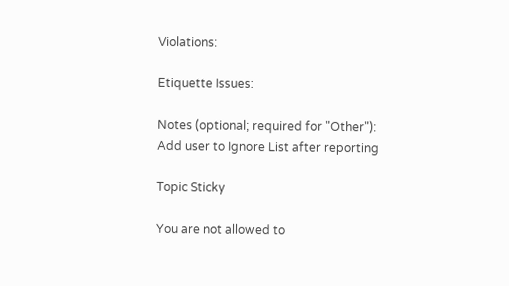Violations:

Etiquette Issues:

Notes (optional; required for "Other"):
Add user to Ignore List after reporting

Topic Sticky

You are not allowed to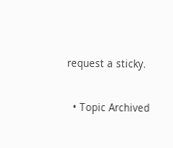request a sticky.

  • Topic Archived